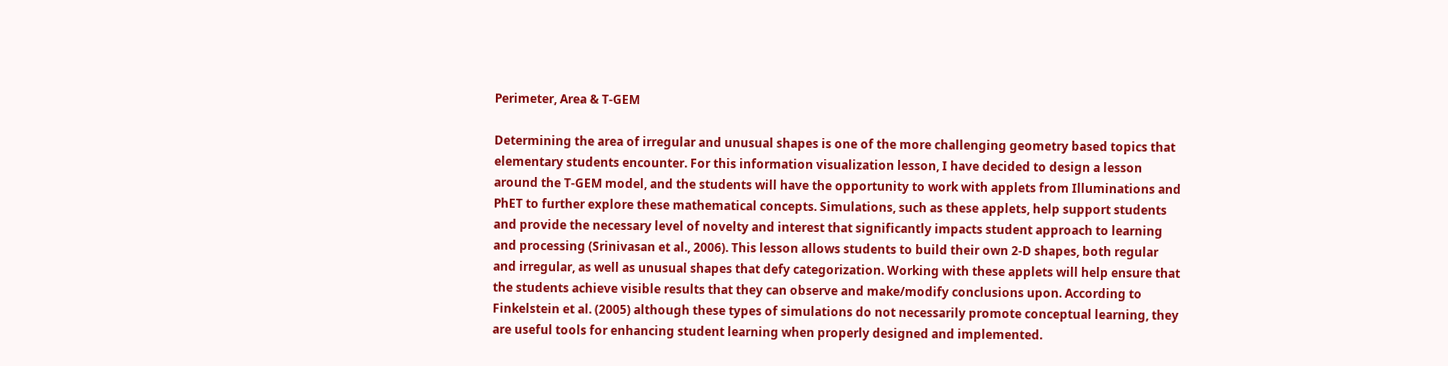Perimeter, Area & T-GEM

Determining the area of irregular and unusual shapes is one of the more challenging geometry based topics that elementary students encounter. For this information visualization lesson, I have decided to design a lesson around the T-GEM model, and the students will have the opportunity to work with applets from Illuminations and PhET to further explore these mathematical concepts. Simulations, such as these applets, help support students and provide the necessary level of novelty and interest that significantly impacts student approach to learning and processing (Srinivasan et al., 2006). This lesson allows students to build their own 2-D shapes, both regular and irregular, as well as unusual shapes that defy categorization. Working with these applets will help ensure that the students achieve visible results that they can observe and make/modify conclusions upon. According to Finkelstein et al. (2005) although these types of simulations do not necessarily promote conceptual learning, they are useful tools for enhancing student learning when properly designed and implemented.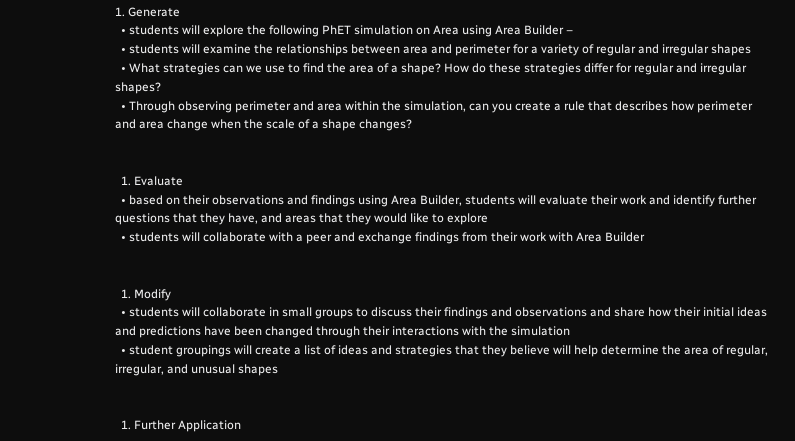1. Generate
  • students will explore the following PhET simulation on Area using Area Builder –
  • students will examine the relationships between area and perimeter for a variety of regular and irregular shapes
  • What strategies can we use to find the area of a shape? How do these strategies differ for regular and irregular shapes?
  • Through observing perimeter and area within the simulation, can you create a rule that describes how perimeter and area change when the scale of a shape changes?


  1. Evaluate
  • based on their observations and findings using Area Builder, students will evaluate their work and identify further questions that they have, and areas that they would like to explore
  • students will collaborate with a peer and exchange findings from their work with Area Builder


  1. Modify
  • students will collaborate in small groups to discuss their findings and observations and share how their initial ideas and predictions have been changed through their interactions with the simulation
  • student groupings will create a list of ideas and strategies that they believe will help determine the area of regular, irregular, and unusual shapes


  1. Further Application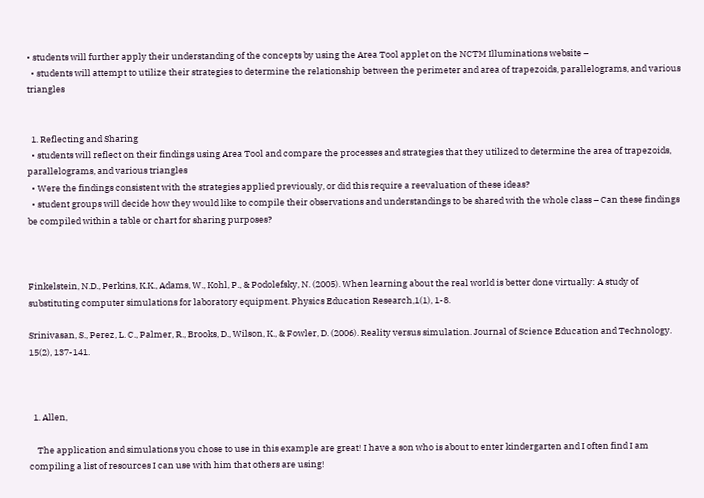• students will further apply their understanding of the concepts by using the Area Tool applet on the NCTM Illuminations website –
  • students will attempt to utilize their strategies to determine the relationship between the perimeter and area of trapezoids, parallelograms, and various triangles


  1. Reflecting and Sharing
  • students will reflect on their findings using Area Tool and compare the processes and strategies that they utilized to determine the area of trapezoids, parallelograms, and various triangles
  • Were the findings consistent with the strategies applied previously, or did this require a reevaluation of these ideas?
  • student groups will decide how they would like to compile their observations and understandings to be shared with the whole class – Can these findings be compiled within a table or chart for sharing purposes?



Finkelstein, N.D., Perkins, K.K., Adams, W., Kohl, P., & Podolefsky, N. (2005). When learning about the real world is better done virtually: A study of substituting computer simulations for laboratory equipment. Physics Education Research,1(1), 1-8.

Srinivasan, S., Perez, L. C., Palmer, R., Brooks, D., Wilson, K., & Fowler, D. (2006). Reality versus simulation. Journal of Science Education and Technology. 15(2), 137-141.



  1. Allen,

    The application and simulations you chose to use in this example are great! I have a son who is about to enter kindergarten and I often find I am compiling a list of resources I can use with him that others are using!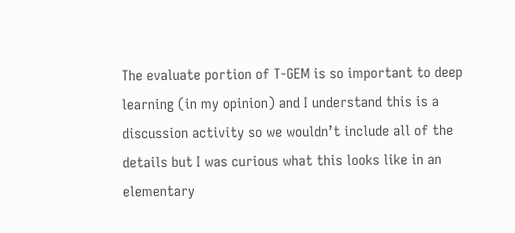The evaluate portion of T-GEM is so important to deep learning (in my opinion) and I understand this is a discussion activity so we wouldn’t include all of the details but I was curious what this looks like in an elementary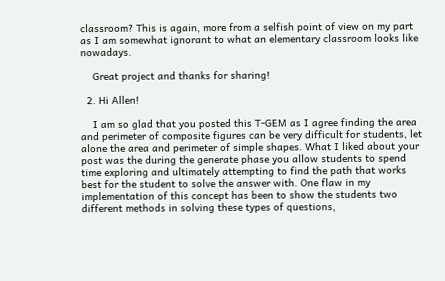classroom? This is again, more from a selfish point of view on my part as I am somewhat ignorant to what an elementary classroom looks like nowadays.

    Great project and thanks for sharing!

  2. Hi Allen!

    I am so glad that you posted this T-GEM as I agree finding the area and perimeter of composite figures can be very difficult for students, let alone the area and perimeter of simple shapes. What I liked about your post was the during the generate phase you allow students to spend time exploring and ultimately attempting to find the path that works best for the student to solve the answer with. One flaw in my implementation of this concept has been to show the students two different methods in solving these types of questions,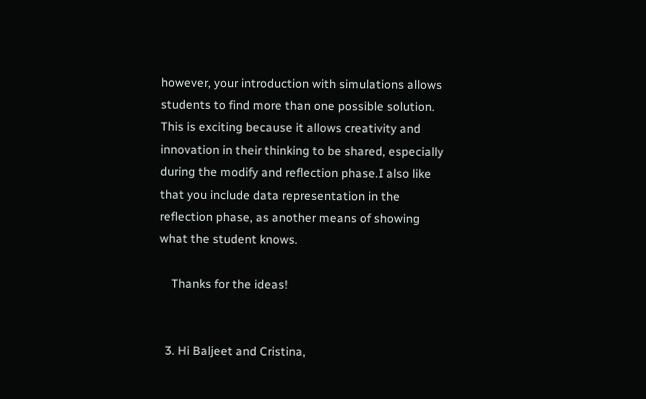however, your introduction with simulations allows students to find more than one possible solution. This is exciting because it allows creativity and innovation in their thinking to be shared, especially during the modify and reflection phase.I also like that you include data representation in the reflection phase, as another means of showing what the student knows.

    Thanks for the ideas!


  3. Hi Baljeet and Cristina,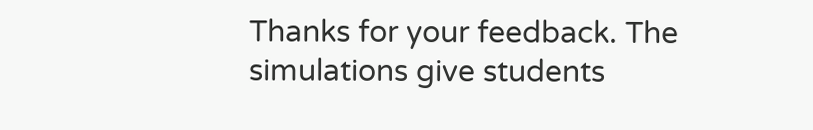Thanks for your feedback. The simulations give students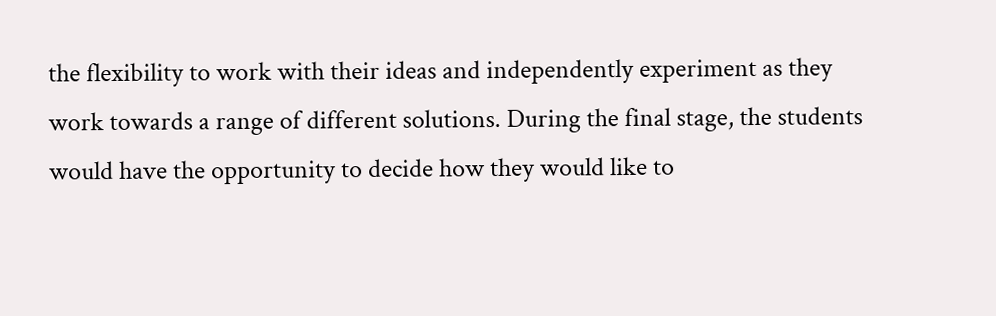the flexibility to work with their ideas and independently experiment as they work towards a range of different solutions. During the final stage, the students would have the opportunity to decide how they would like to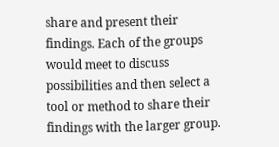share and present their findings. Each of the groups would meet to discuss possibilities and then select a tool or method to share their findings with the larger group.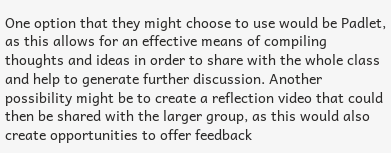One option that they might choose to use would be Padlet, as this allows for an effective means of compiling thoughts and ideas in order to share with the whole class and help to generate further discussion. Another possibility might be to create a reflection video that could then be shared with the larger group, as this would also create opportunities to offer feedback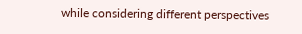while considering different perspectives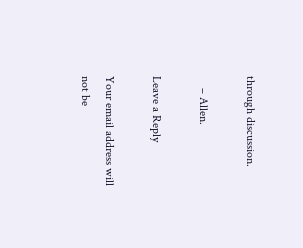through discussion.

    – Allen.

Leave a Reply

Your email address will not be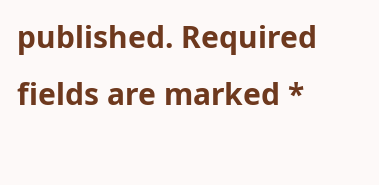published. Required fields are marked *